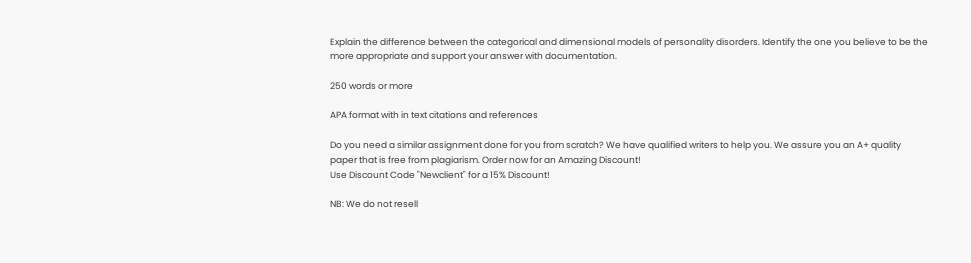Explain the difference between the categorical and dimensional models of personality disorders. Identify the one you believe to be the more appropriate and support your answer with documentation.

250 words or more

APA format with in text citations and references

Do you need a similar assignment done for you from scratch? We have qualified writers to help you. We assure you an A+ quality paper that is free from plagiarism. Order now for an Amazing Discount!
Use Discount Code "Newclient" for a 15% Discount!

NB: We do not resell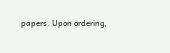papers. Upon ordering,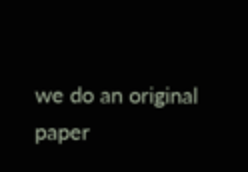we do an original paper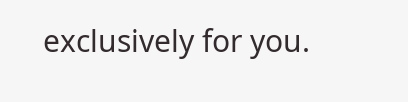exclusively for you.